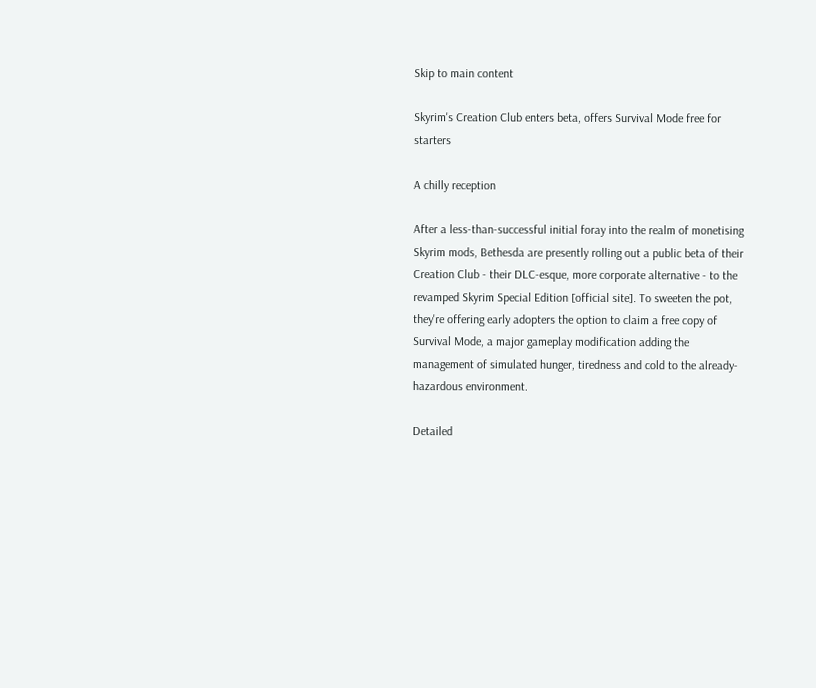Skip to main content

Skyrim's Creation Club enters beta, offers Survival Mode free for starters

A chilly reception

After a less-than-successful initial foray into the realm of monetising Skyrim mods, Bethesda are presently rolling out a public beta of their Creation Club - their DLC-esque, more corporate alternative - to the revamped Skyrim Special Edition [official site]. To sweeten the pot, they're offering early adopters the option to claim a free copy of Survival Mode, a major gameplay modification adding the management of simulated hunger, tiredness and cold to the already-hazardous environment.

Detailed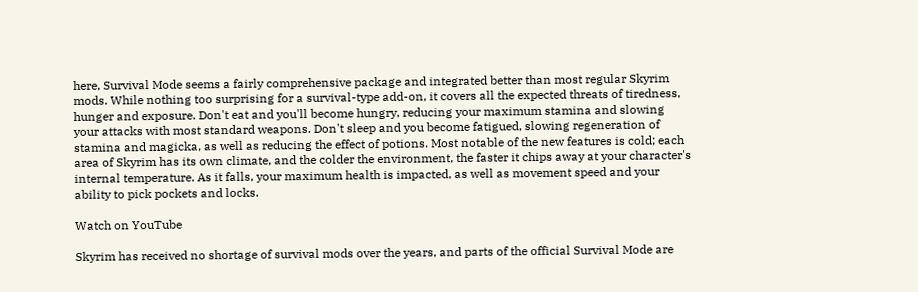here, Survival Mode seems a fairly comprehensive package and integrated better than most regular Skyrim mods. While nothing too surprising for a survival-type add-on, it covers all the expected threats of tiredness, hunger and exposure. Don't eat and you'll become hungry, reducing your maximum stamina and slowing your attacks with most standard weapons. Don't sleep and you become fatigued, slowing regeneration of stamina and magicka, as well as reducing the effect of potions. Most notable of the new features is cold; each area of Skyrim has its own climate, and the colder the environment, the faster it chips away at your character's internal temperature. As it falls, your maximum health is impacted, as well as movement speed and your ability to pick pockets and locks.

Watch on YouTube

Skyrim has received no shortage of survival mods over the years, and parts of the official Survival Mode are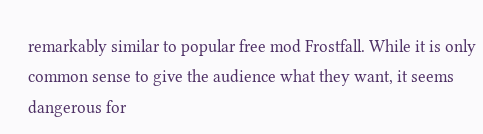remarkably similar to popular free mod Frostfall. While it is only common sense to give the audience what they want, it seems dangerous for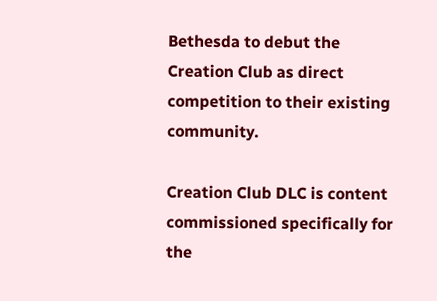Bethesda to debut the Creation Club as direct competition to their existing community.

Creation Club DLC is content commissioned specifically for the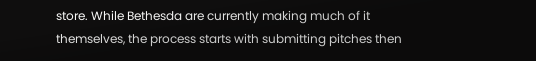store. While Bethesda are currently making much of it themselves, the process starts with submitting pitches then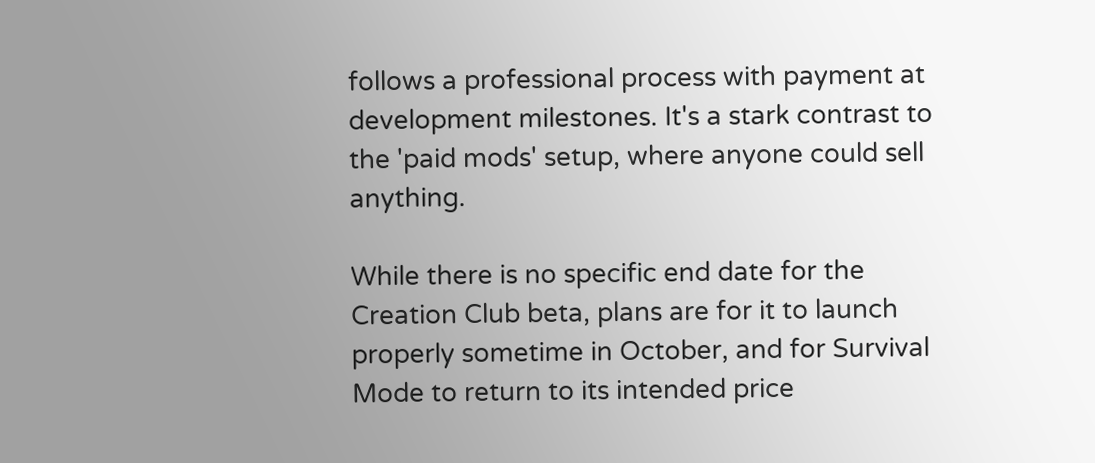follows a professional process with payment at development milestones. It's a stark contrast to the 'paid mods' setup, where anyone could sell anything.

While there is no specific end date for the Creation Club beta, plans are for it to launch properly sometime in October, and for Survival Mode to return to its intended price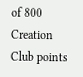of 800 Creation Club points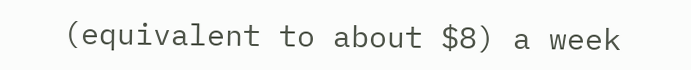(equivalent to about $8) a week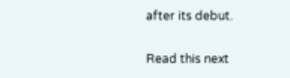after its debut.

Read this next